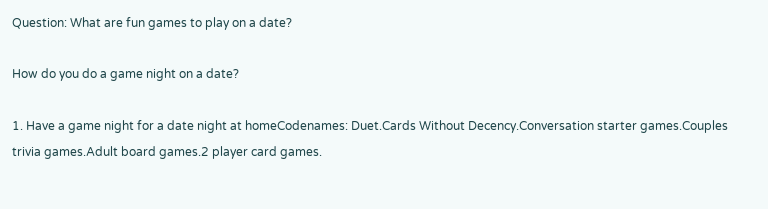Question: What are fun games to play on a date?

How do you do a game night on a date?

1. Have a game night for a date night at homeCodenames: Duet.Cards Without Decency.Conversation starter games.Couples trivia games.Adult board games.2 player card games.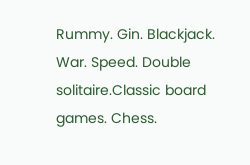Rummy. Gin. Blackjack. War. Speed. Double solitaire.Classic board games. Chess.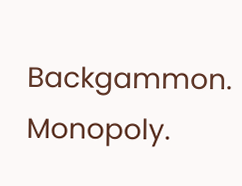Backgammon. Monopoly.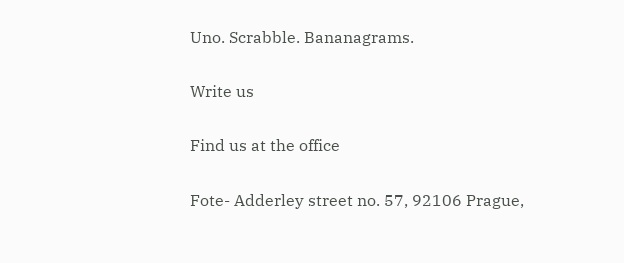Uno. Scrabble. Bananagrams.

Write us

Find us at the office

Fote- Adderley street no. 57, 92106 Prague,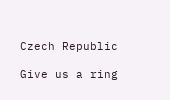Czech Republic

Give us a ring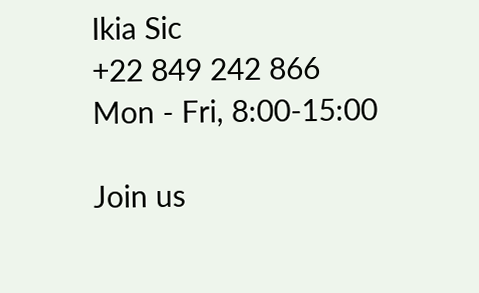Ikia Sic
+22 849 242 866
Mon - Fri, 8:00-15:00

Join us